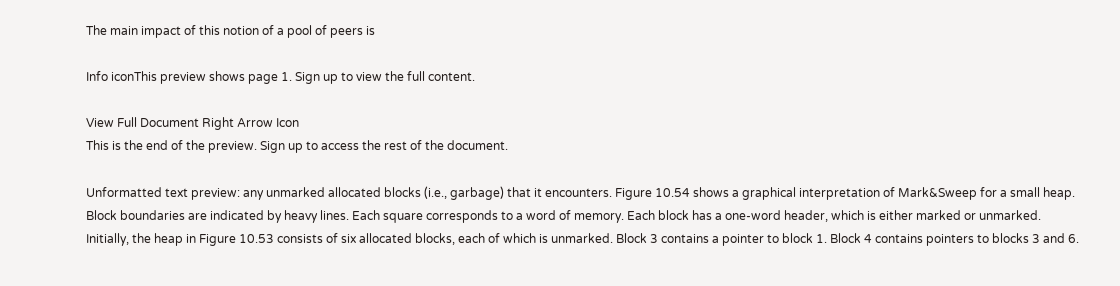The main impact of this notion of a pool of peers is

Info iconThis preview shows page 1. Sign up to view the full content.

View Full Document Right Arrow Icon
This is the end of the preview. Sign up to access the rest of the document.

Unformatted text preview: any unmarked allocated blocks (i.e., garbage) that it encounters. Figure 10.54 shows a graphical interpretation of Mark&Sweep for a small heap. Block boundaries are indicated by heavy lines. Each square corresponds to a word of memory. Each block has a one-word header, which is either marked or unmarked. Initially, the heap in Figure 10.53 consists of six allocated blocks, each of which is unmarked. Block 3 contains a pointer to block 1. Block 4 contains pointers to blocks 3 and 6.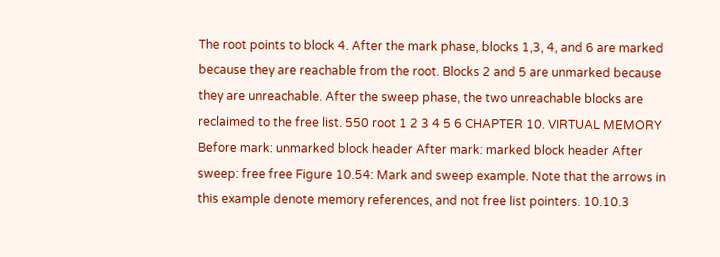The root points to block 4. After the mark phase, blocks 1,3, 4, and 6 are marked because they are reachable from the root. Blocks 2 and 5 are unmarked because they are unreachable. After the sweep phase, the two unreachable blocks are reclaimed to the free list. 550 root 1 2 3 4 5 6 CHAPTER 10. VIRTUAL MEMORY Before mark: unmarked block header After mark: marked block header After sweep: free free Figure 10.54: Mark and sweep example. Note that the arrows in this example denote memory references, and not free list pointers. 10.10.3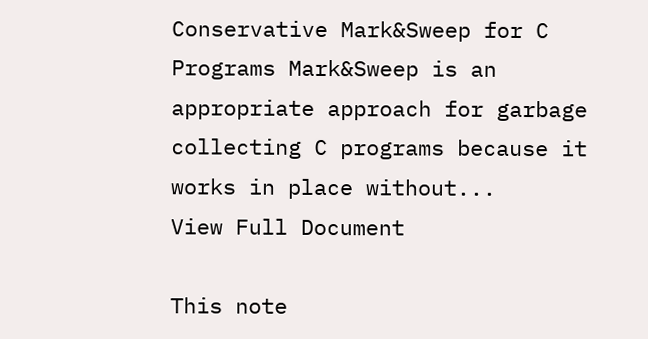Conservative Mark&Sweep for C Programs Mark&Sweep is an appropriate approach for garbage collecting C programs because it works in place without...
View Full Document

This note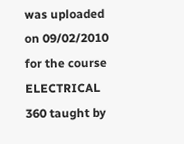was uploaded on 09/02/2010 for the course ELECTRICAL 360 taught by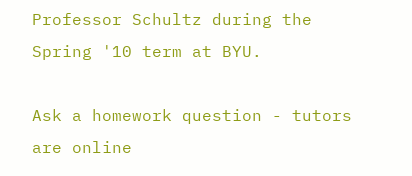Professor Schultz during the Spring '10 term at BYU.

Ask a homework question - tutors are online